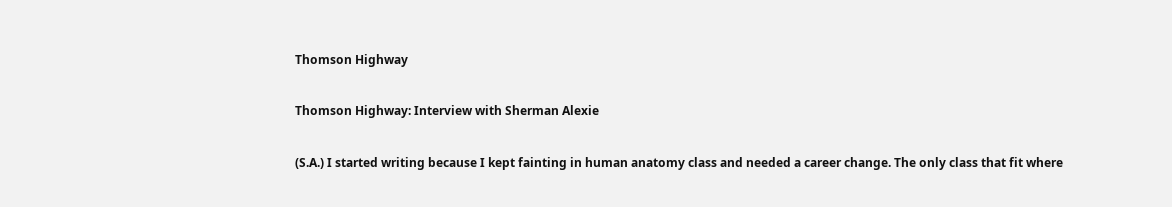Thomson Highway

Thomson Highway: Interview with Sherman Alexie

(S.A.) I started writing because I kept fainting in human anatomy class and needed a career change. The only class that fit where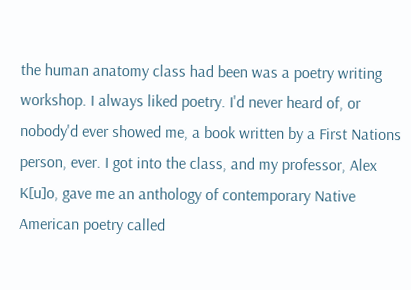the human anatomy class had been was a poetry writing workshop. I always liked poetry. I'd never heard of, or nobody'd ever showed me, a book written by a First Nations person, ever. I got into the class, and my professor, Alex K[u]o, gave me an anthology of contemporary Native American poetry called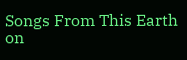Songs From This Earth on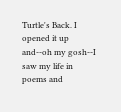Turtle's Back. I opened it up and--oh my gosh--I saw my life in poems and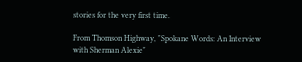stories for the very first time.

From Thomson Highway, "Spokane Words: An Interview with Sherman Alexie"